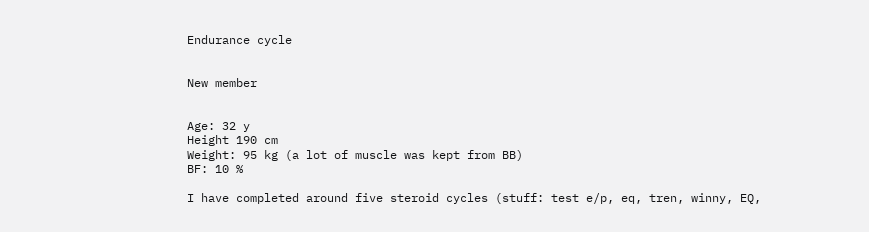Endurance cycle


New member


Age: 32 y
Height 190 cm
Weight: 95 kg (a lot of muscle was kept from BB)
BF: 10 %

I have completed around five steroid cycles (stuff: test e/p, eq, tren, winny, EQ,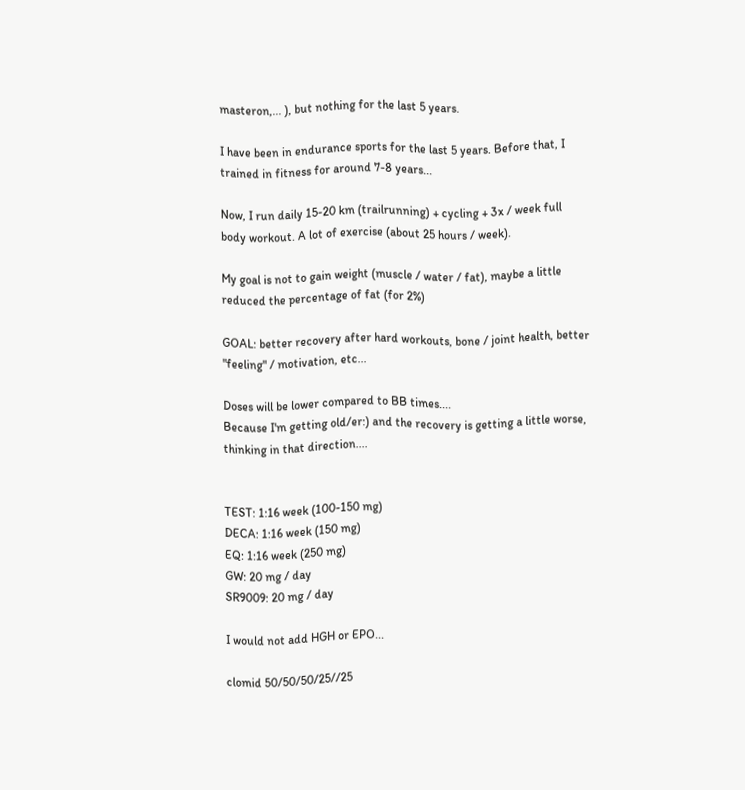masteron,... ), but nothing for the last 5 years.

I have been in endurance sports for the last 5 years. Before that, I trained in fitness for around 7-8 years...

Now, I run daily 15-20 km (trailrunning) + cycling + 3x / week full body workout. A lot of exercise (about 25 hours / week).

My goal is not to gain weight (muscle / water / fat), maybe a little reduced the percentage of fat (for 2%)

GOAL: better recovery after hard workouts, bone / joint health, better "feeling" / motivation, etc...

Doses will be lower compared to BB times....
Because I'm getting old/er:) and the recovery is getting a little worse, thinking in that direction....


TEST: 1:16 week (100-150 mg)
DECA: 1:16 week (150 mg)
EQ: 1:16 week (250 mg)
GW: 20 mg / day
SR9009: 20 mg / day

I would not add HGH or EPO...

clomid 50/50/50/25//25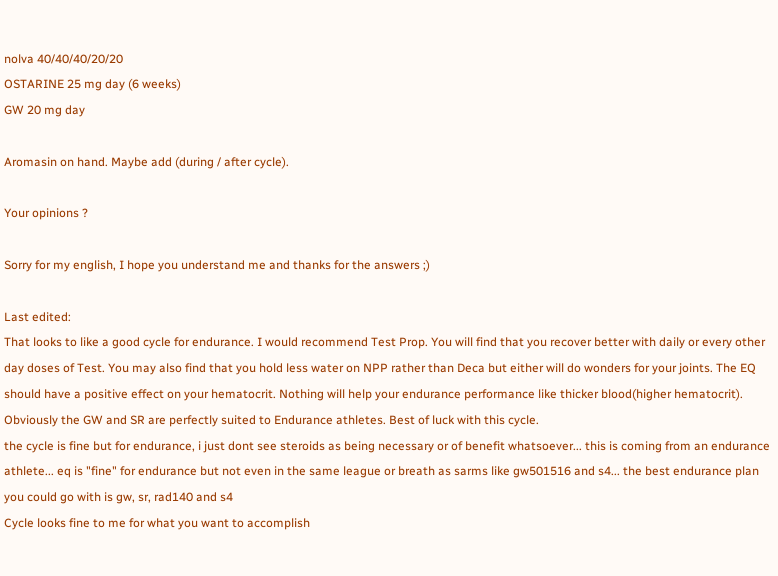nolva 40/40/40/20/20
OSTARINE 25 mg day (6 weeks)
GW 20 mg day

Aromasin on hand. Maybe add (during / after cycle).

Your opinions ?

Sorry for my english, I hope you understand me and thanks for the answers ;)

Last edited:
That looks to like a good cycle for endurance. I would recommend Test Prop. You will find that you recover better with daily or every other day doses of Test. You may also find that you hold less water on NPP rather than Deca but either will do wonders for your joints. The EQ should have a positive effect on your hematocrit. Nothing will help your endurance performance like thicker blood(higher hematocrit). Obviously the GW and SR are perfectly suited to Endurance athletes. Best of luck with this cycle.
the cycle is fine but for endurance, i just dont see steroids as being necessary or of benefit whatsoever... this is coming from an endurance athlete... eq is "fine" for endurance but not even in the same league or breath as sarms like gw501516 and s4... the best endurance plan you could go with is gw, sr, rad140 and s4
Cycle looks fine to me for what you want to accomplish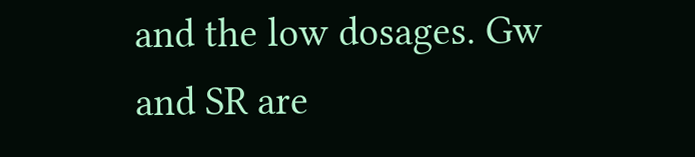and the low dosages. Gw and SR are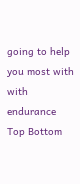going to help you most with with endurance
Top Bottom